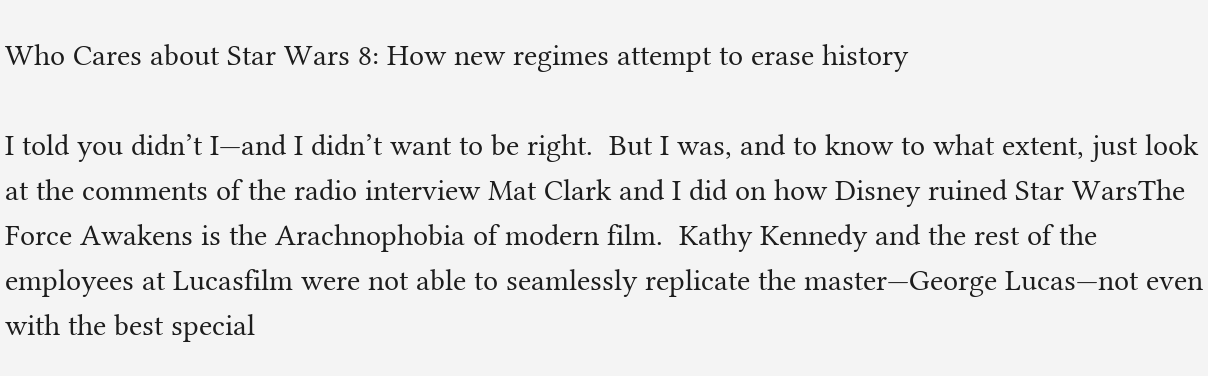Who Cares about Star Wars 8: How new regimes attempt to erase history

I told you didn’t I—and I didn’t want to be right.  But I was, and to know to what extent, just look at the comments of the radio interview Mat Clark and I did on how Disney ruined Star WarsThe Force Awakens is the Arachnophobia of modern film.  Kathy Kennedy and the rest of the employees at Lucasfilm were not able to seamlessly replicate the master—George Lucas—not even with the best special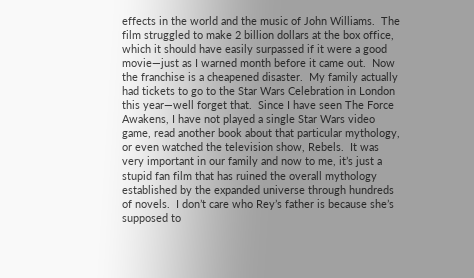effects in the world and the music of John Williams.  The film struggled to make 2 billion dollars at the box office, which it should have easily surpassed if it were a good movie—just as I warned month before it came out.  Now the franchise is a cheapened disaster.  My family actually had tickets to go to the Star Wars Celebration in London this year—well forget that.  Since I have seen The Force Awakens, I have not played a single Star Wars video game, read another book about that particular mythology, or even watched the television show, Rebels.  It was very important in our family and now to me, it’s just a stupid fan film that has ruined the overall mythology established by the expanded universe through hundreds of novels.  I don’t care who Rey’s father is because she’s supposed to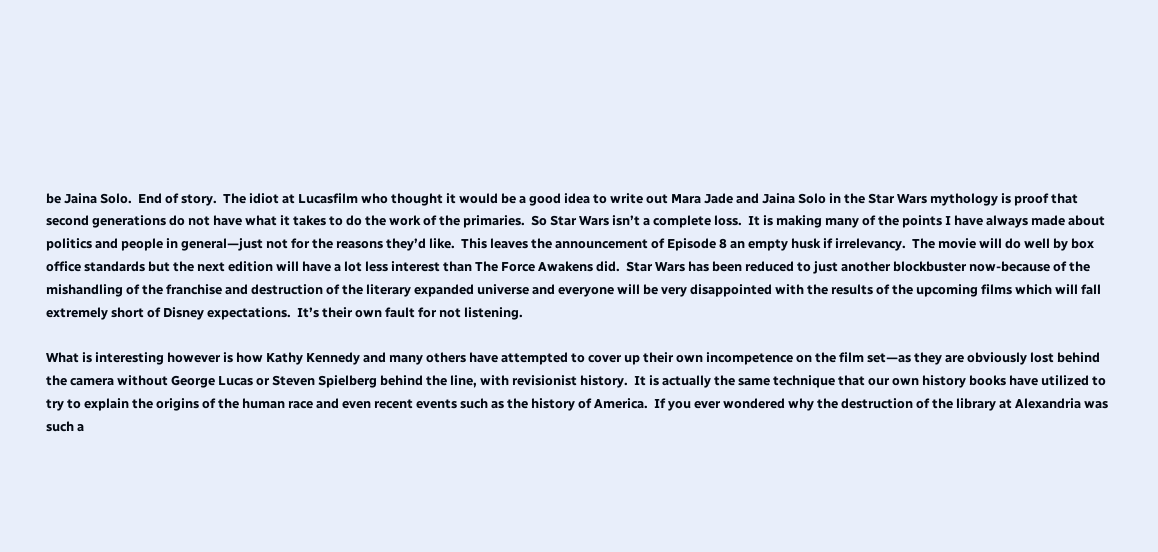be Jaina Solo.  End of story.  The idiot at Lucasfilm who thought it would be a good idea to write out Mara Jade and Jaina Solo in the Star Wars mythology is proof that second generations do not have what it takes to do the work of the primaries.  So Star Wars isn’t a complete loss.  It is making many of the points I have always made about politics and people in general—just not for the reasons they’d like.  This leaves the announcement of Episode 8 an empty husk if irrelevancy.  The movie will do well by box office standards but the next edition will have a lot less interest than The Force Awakens did.  Star Wars has been reduced to just another blockbuster now-because of the mishandling of the franchise and destruction of the literary expanded universe and everyone will be very disappointed with the results of the upcoming films which will fall extremely short of Disney expectations.  It’s their own fault for not listening.

What is interesting however is how Kathy Kennedy and many others have attempted to cover up their own incompetence on the film set—as they are obviously lost behind the camera without George Lucas or Steven Spielberg behind the line, with revisionist history.  It is actually the same technique that our own history books have utilized to try to explain the origins of the human race and even recent events such as the history of America.  If you ever wondered why the destruction of the library at Alexandria was such a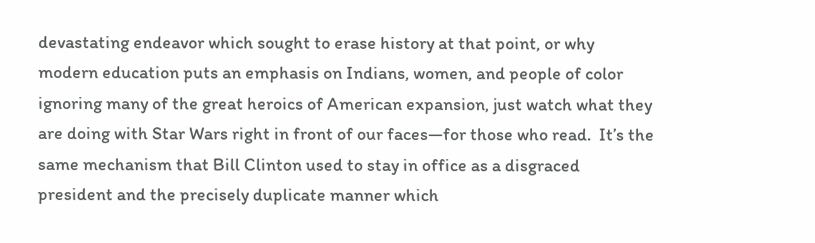devastating endeavor which sought to erase history at that point, or why modern education puts an emphasis on Indians, women, and people of color ignoring many of the great heroics of American expansion, just watch what they are doing with Star Wars right in front of our faces—for those who read.  It’s the same mechanism that Bill Clinton used to stay in office as a disgraced president and the precisely duplicate manner which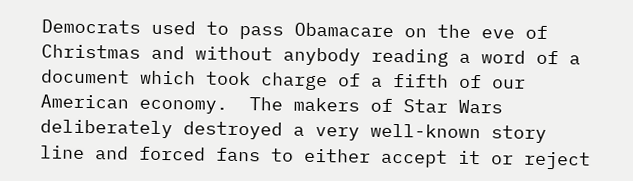Democrats used to pass Obamacare on the eve of Christmas and without anybody reading a word of a document which took charge of a fifth of our American economy.  The makers of Star Wars deliberately destroyed a very well-known story line and forced fans to either accept it or reject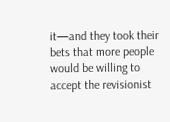it—and they took their bets that more people would be willing to accept the revisionist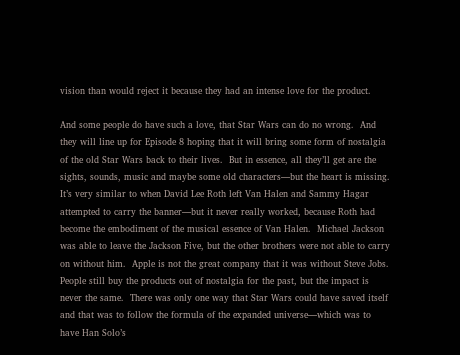vision than would reject it because they had an intense love for the product.

And some people do have such a love, that Star Wars can do no wrong.  And they will line up for Episode 8 hoping that it will bring some form of nostalgia of the old Star Wars back to their lives.  But in essence, all they’ll get are the sights, sounds, music and maybe some old characters—but the heart is missing.  It’s very similar to when David Lee Roth left Van Halen and Sammy Hagar attempted to carry the banner—but it never really worked, because Roth had become the embodiment of the musical essence of Van Halen.  Michael Jackson was able to leave the Jackson Five, but the other brothers were not able to carry on without him.  Apple is not the great company that it was without Steve Jobs.  People still buy the products out of nostalgia for the past, but the impact is never the same.  There was only one way that Star Wars could have saved itself and that was to follow the formula of the expanded universe—which was to have Han Solo’s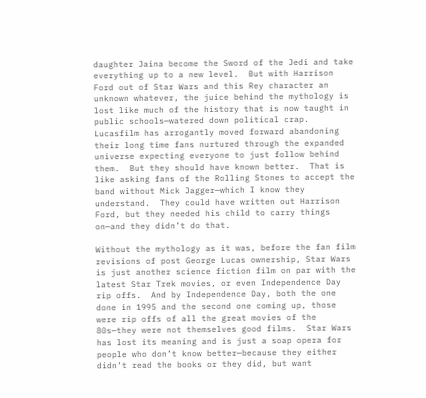daughter Jaina become the Sword of the Jedi and take everything up to a new level.  But with Harrison Ford out of Star Wars and this Rey character an unknown whatever, the juice behind the mythology is lost like much of the history that is now taught in public schools—watered down political crap.  Lucasfilm has arrogantly moved forward abandoning their long time fans nurtured through the expanded universe expecting everyone to just follow behind them.  But they should have known better.  That is like asking fans of the Rolling Stones to accept the band without Mick Jagger—which I know they understand.  They could have written out Harrison Ford, but they needed his child to carry things on—and they didn’t do that.

Without the mythology as it was, before the fan film revisions of post George Lucas ownership, Star Wars is just another science fiction film on par with the latest Star Trek movies, or even Independence Day rip offs.  And by Independence Day, both the one done in 1995 and the second one coming up, those were rip offs of all the great movies of the 80s—they were not themselves good films.  Star Wars has lost its meaning and is just a soap opera for people who don’t know better—because they either didn’t read the books or they did, but want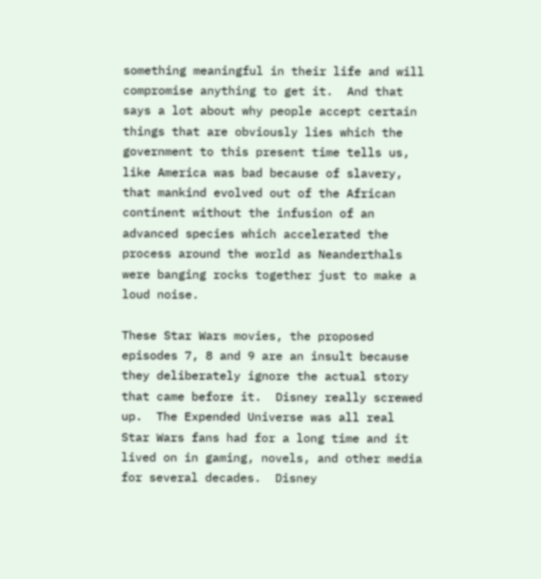something meaningful in their life and will compromise anything to get it.  And that says a lot about why people accept certain things that are obviously lies which the government to this present time tells us, like America was bad because of slavery, that mankind evolved out of the African continent without the infusion of an advanced species which accelerated the process around the world as Neanderthals were banging rocks together just to make a loud noise.

These Star Wars movies, the proposed episodes 7, 8 and 9 are an insult because they deliberately ignore the actual story that came before it.  Disney really screwed up.  The Expended Universe was all real Star Wars fans had for a long time and it lived on in gaming, novels, and other media for several decades.  Disney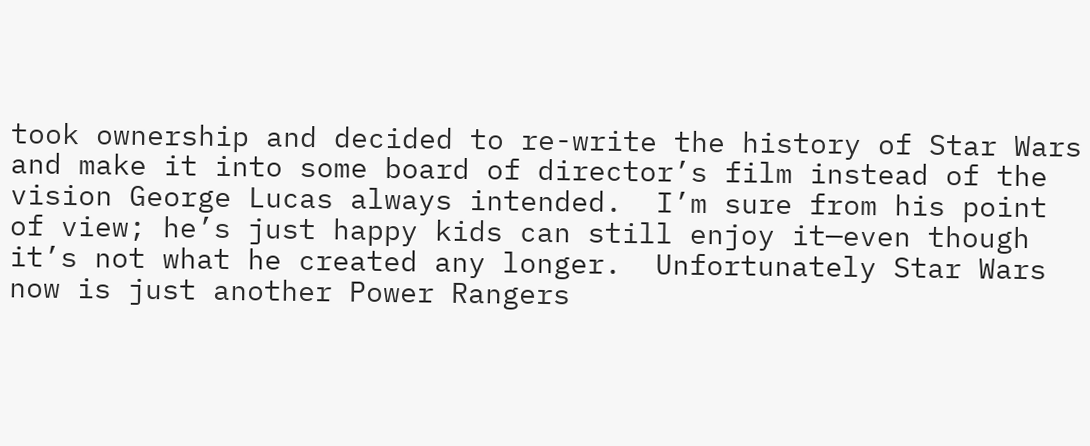took ownership and decided to re-write the history of Star Wars and make it into some board of director’s film instead of the vision George Lucas always intended.  I’m sure from his point of view; he’s just happy kids can still enjoy it—even though it’s not what he created any longer.  Unfortunately Star Wars now is just another Power Rangers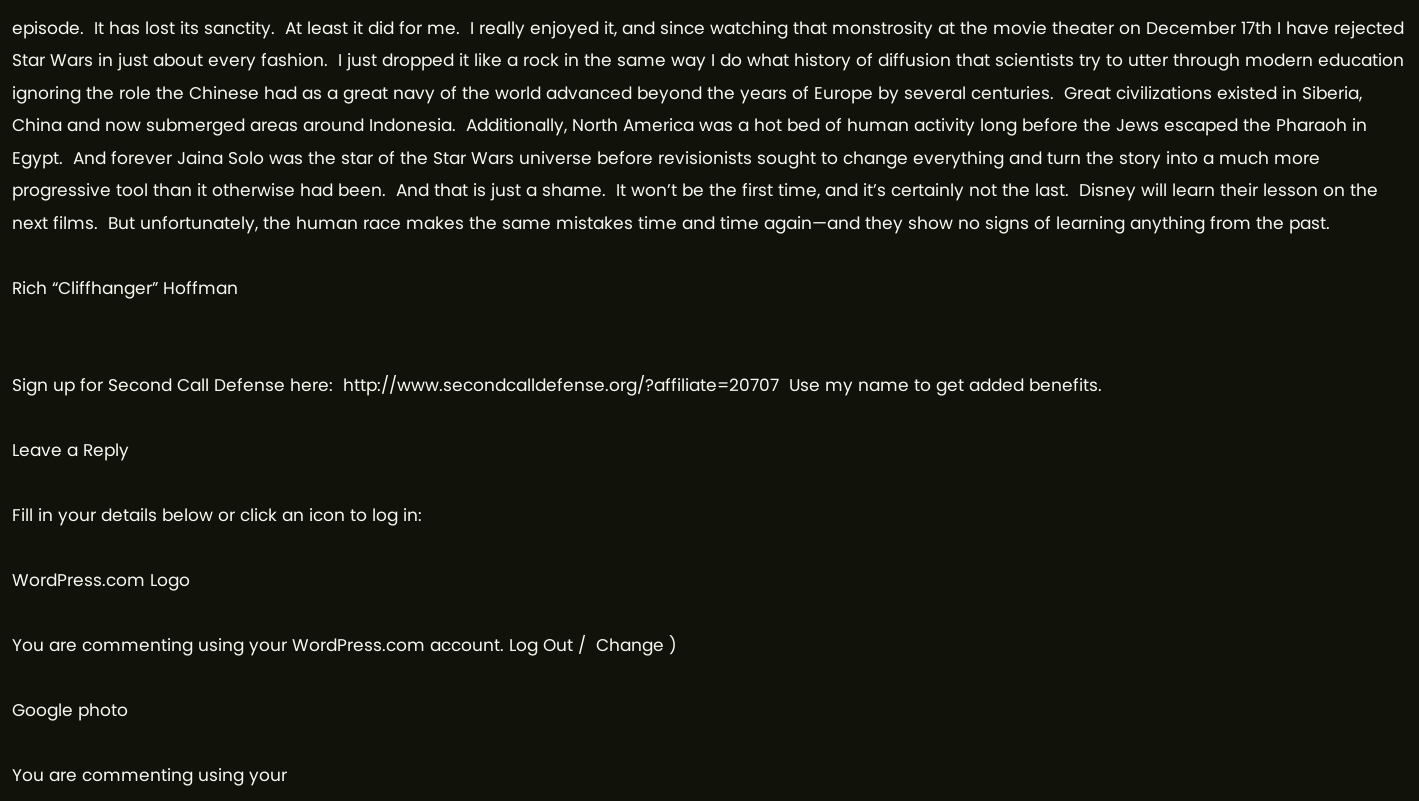episode.  It has lost its sanctity.  At least it did for me.  I really enjoyed it, and since watching that monstrosity at the movie theater on December 17th I have rejected Star Wars in just about every fashion.  I just dropped it like a rock in the same way I do what history of diffusion that scientists try to utter through modern education ignoring the role the Chinese had as a great navy of the world advanced beyond the years of Europe by several centuries.  Great civilizations existed in Siberia, China and now submerged areas around Indonesia.  Additionally, North America was a hot bed of human activity long before the Jews escaped the Pharaoh in Egypt.  And forever Jaina Solo was the star of the Star Wars universe before revisionists sought to change everything and turn the story into a much more progressive tool than it otherwise had been.  And that is just a shame.  It won’t be the first time, and it’s certainly not the last.  Disney will learn their lesson on the next films.  But unfortunately, the human race makes the same mistakes time and time again—and they show no signs of learning anything from the past.

Rich “Cliffhanger” Hoffman


Sign up for Second Call Defense here:  http://www.secondcalldefense.org/?affiliate=20707  Use my name to get added benefits.

Leave a Reply

Fill in your details below or click an icon to log in:

WordPress.com Logo

You are commenting using your WordPress.com account. Log Out /  Change )

Google photo

You are commenting using your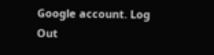Google account. Log Out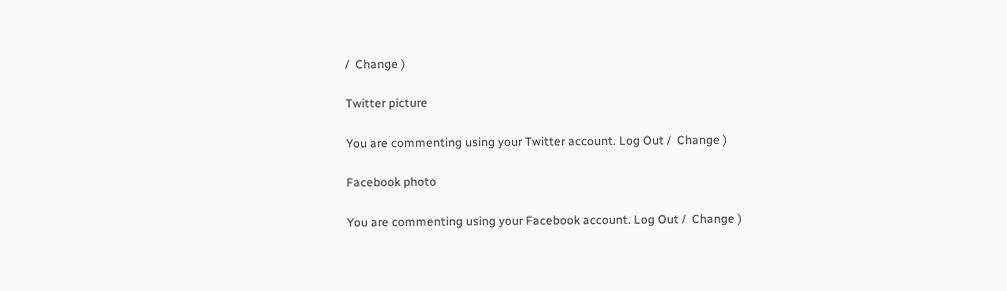/  Change )

Twitter picture

You are commenting using your Twitter account. Log Out /  Change )

Facebook photo

You are commenting using your Facebook account. Log Out /  Change )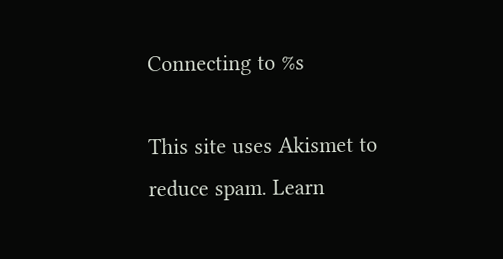Connecting to %s

This site uses Akismet to reduce spam. Learn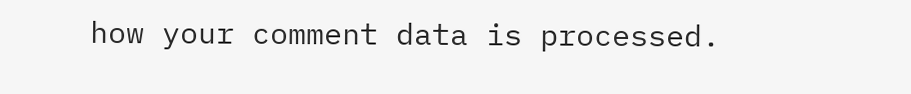how your comment data is processed.